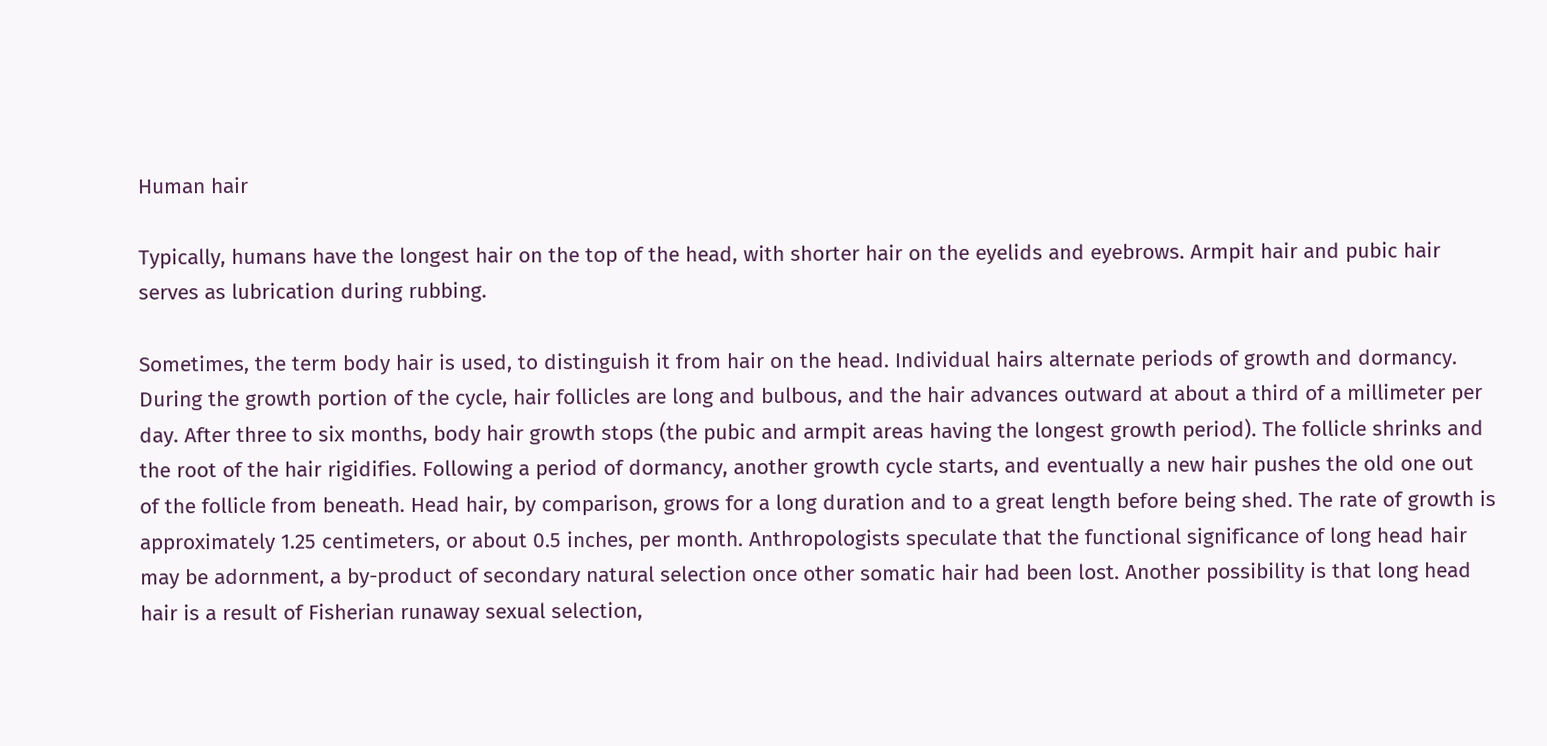Human hair

Typically, humans have the longest hair on the top of the head, with shorter hair on the eyelids and eyebrows. Armpit hair and pubic hair serves as lubrication during rubbing.

Sometimes, the term body hair is used, to distinguish it from hair on the head. Individual hairs alternate periods of growth and dormancy. During the growth portion of the cycle, hair follicles are long and bulbous, and the hair advances outward at about a third of a millimeter per day. After three to six months, body hair growth stops (the pubic and armpit areas having the longest growth period). The follicle shrinks and the root of the hair rigidifies. Following a period of dormancy, another growth cycle starts, and eventually a new hair pushes the old one out of the follicle from beneath. Head hair, by comparison, grows for a long duration and to a great length before being shed. The rate of growth is approximately 1.25 centimeters, or about 0.5 inches, per month. Anthropologists speculate that the functional significance of long head hair may be adornment, a by-product of secondary natural selection once other somatic hair had been lost. Another possibility is that long head hair is a result of Fisherian runaway sexual selection,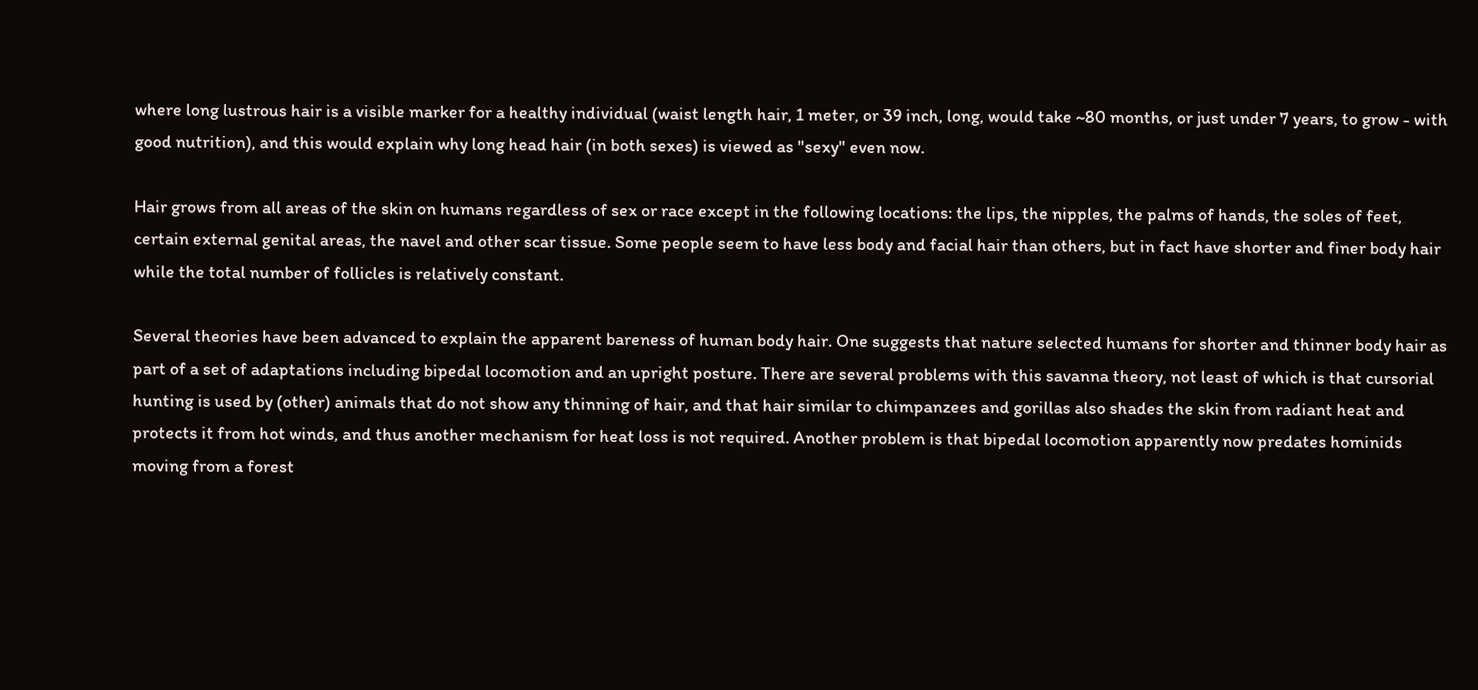where long lustrous hair is a visible marker for a healthy individual (waist length hair, 1 meter, or 39 inch, long, would take ~80 months, or just under 7 years, to grow - with good nutrition), and this would explain why long head hair (in both sexes) is viewed as "sexy" even now.

Hair grows from all areas of the skin on humans regardless of sex or race except in the following locations: the lips, the nipples, the palms of hands, the soles of feet, certain external genital areas, the navel and other scar tissue. Some people seem to have less body and facial hair than others, but in fact have shorter and finer body hair while the total number of follicles is relatively constant.

Several theories have been advanced to explain the apparent bareness of human body hair. One suggests that nature selected humans for shorter and thinner body hair as part of a set of adaptations including bipedal locomotion and an upright posture. There are several problems with this savanna theory, not least of which is that cursorial hunting is used by (other) animals that do not show any thinning of hair, and that hair similar to chimpanzees and gorillas also shades the skin from radiant heat and protects it from hot winds, and thus another mechanism for heat loss is not required. Another problem is that bipedal locomotion apparently now predates hominids moving from a forest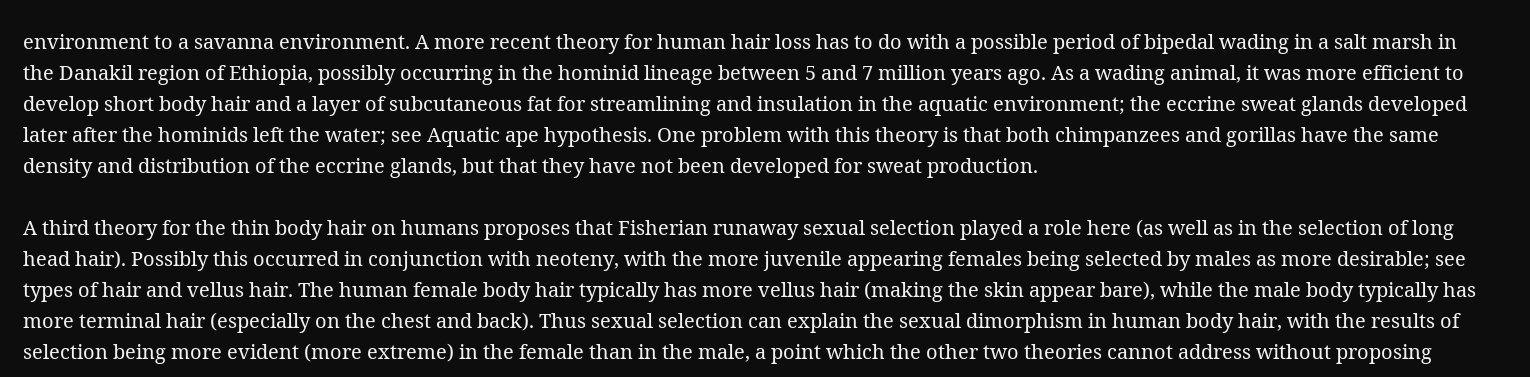environment to a savanna environment. A more recent theory for human hair loss has to do with a possible period of bipedal wading in a salt marsh in the Danakil region of Ethiopia, possibly occurring in the hominid lineage between 5 and 7 million years ago. As a wading animal, it was more efficient to develop short body hair and a layer of subcutaneous fat for streamlining and insulation in the aquatic environment; the eccrine sweat glands developed later after the hominids left the water; see Aquatic ape hypothesis. One problem with this theory is that both chimpanzees and gorillas have the same density and distribution of the eccrine glands, but that they have not been developed for sweat production.

A third theory for the thin body hair on humans proposes that Fisherian runaway sexual selection played a role here (as well as in the selection of long head hair). Possibly this occurred in conjunction with neoteny, with the more juvenile appearing females being selected by males as more desirable; see types of hair and vellus hair. The human female body hair typically has more vellus hair (making the skin appear bare), while the male body typically has more terminal hair (especially on the chest and back). Thus sexual selection can explain the sexual dimorphism in human body hair, with the results of selection being more evident (more extreme) in the female than in the male, a point which the other two theories cannot address without proposing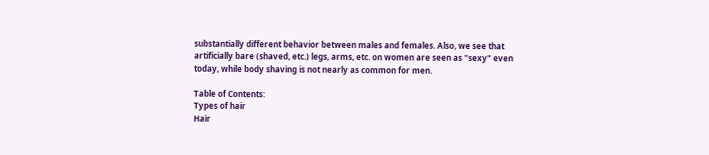substantially different behavior between males and females. Also, we see that artificially bare (shaved, etc.) legs, arms, etc. on women are seen as "sexy" even today, while body shaving is not nearly as common for men.

Table of Contents:
Types of hair
Hair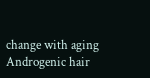change with aging
Androgenic hair